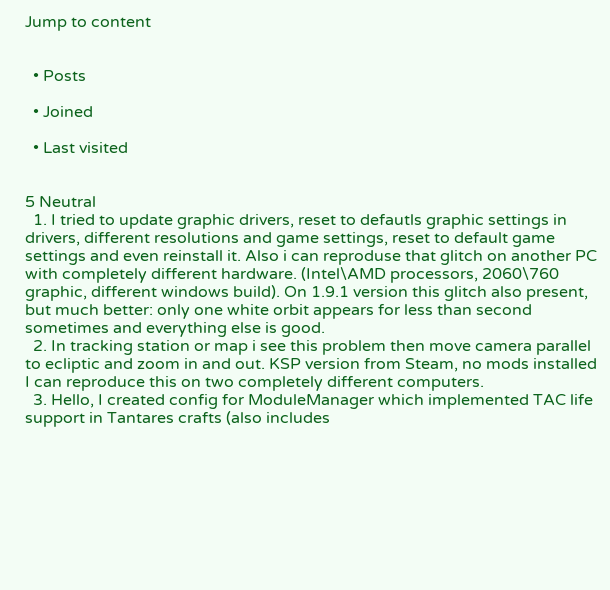Jump to content


  • Posts

  • Joined

  • Last visited


5 Neutral
  1. I tried to update graphic drivers, reset to defautls graphic settings in drivers, different resolutions and game settings, reset to default game settings and even reinstall it. Also i can reproduse that glitch on another PC with completely different hardware. (Intel\AMD processors, 2060\760 graphic, different windows build). On 1.9.1 version this glitch also present, but much better: only one white orbit appears for less than second sometimes and everything else is good.
  2. In tracking station or map i see this problem then move camera parallel to ecliptic and zoom in and out. KSP version from Steam, no mods installed I can reproduce this on two completely different computers.
  3. Hello, I created config for ModuleManager which implemented TAC life support in Tantares crafts (also includes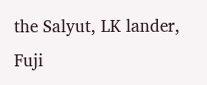the Salyut, LK lander, Fuji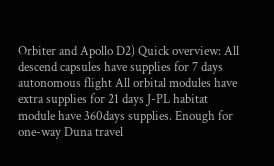Orbiter and Apollo D2) Quick overview: All descend capsules have supplies for 7 days autonomous flight All orbital modules have extra supplies for 21 days J-PL habitat module have 360days supplies. Enough for one-way Duna travel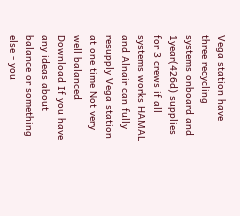Vega station have three recycling systems onboard and 1year(426d) supplies for 3 crews if all systems works HAMAL and Alnair can fully resupply Vega station at one time Not very well balanced Download If you have any ideas about balance or something else - you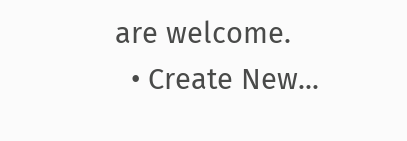are welcome.
  • Create New...